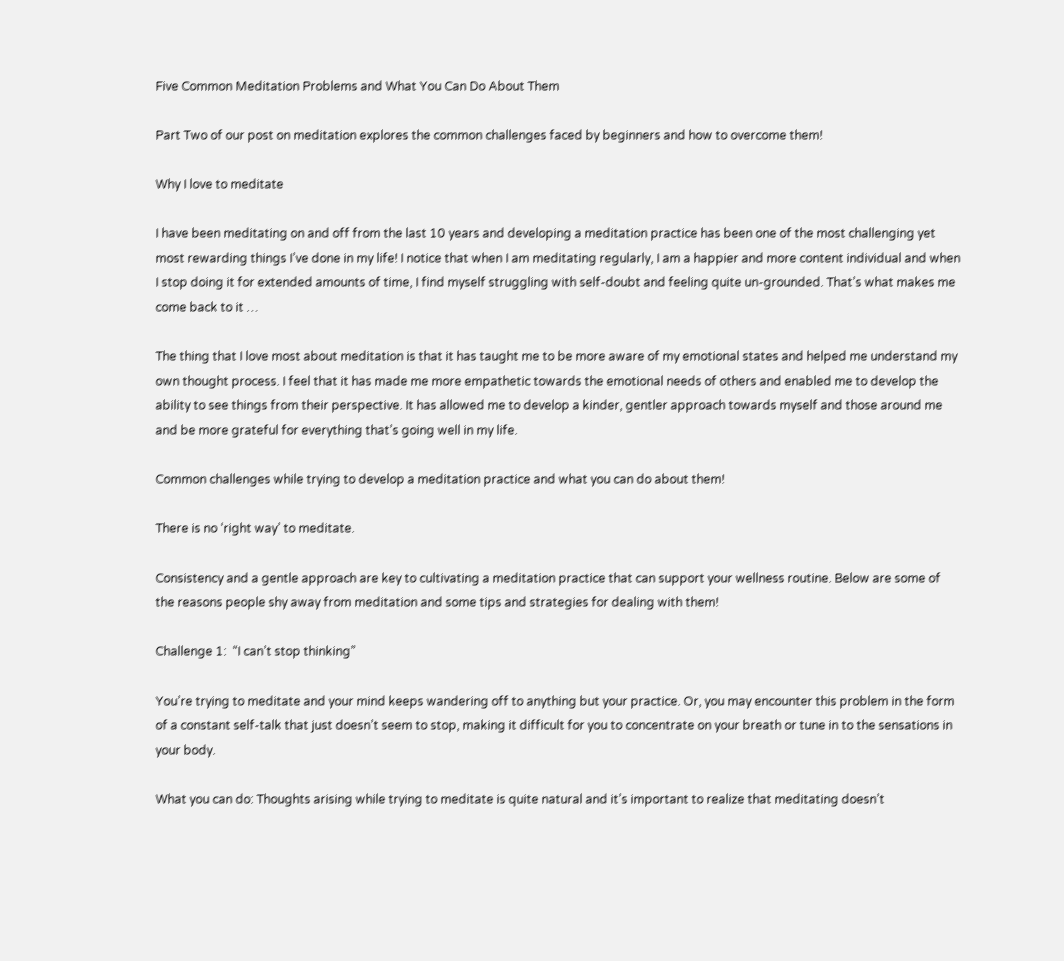Five Common Meditation Problems and What You Can Do About Them

Part Two of our post on meditation explores the common challenges faced by beginners and how to overcome them!

Why I love to meditate

I have been meditating on and off from the last 10 years and developing a meditation practice has been one of the most challenging yet most rewarding things I’ve done in my life! I notice that when I am meditating regularly, I am a happier and more content individual and when I stop doing it for extended amounts of time, I find myself struggling with self-doubt and feeling quite un-grounded. That’s what makes me come back to it …

The thing that I love most about meditation is that it has taught me to be more aware of my emotional states and helped me understand my own thought process. I feel that it has made me more empathetic towards the emotional needs of others and enabled me to develop the ability to see things from their perspective. It has allowed me to develop a kinder, gentler approach towards myself and those around me and be more grateful for everything that’s going well in my life.

Common challenges while trying to develop a meditation practice and what you can do about them!

There is no ‘right way’ to meditate.

Consistency and a gentle approach are key to cultivating a meditation practice that can support your wellness routine. Below are some of the reasons people shy away from meditation and some tips and strategies for dealing with them!

Challenge 1:  “I can’t stop thinking”

You’re trying to meditate and your mind keeps wandering off to anything but your practice. Or, you may encounter this problem in the form of a constant self-talk that just doesn’t seem to stop, making it difficult for you to concentrate on your breath or tune in to the sensations in your body.

What you can do: Thoughts arising while trying to meditate is quite natural and it’s important to realize that meditating doesn’t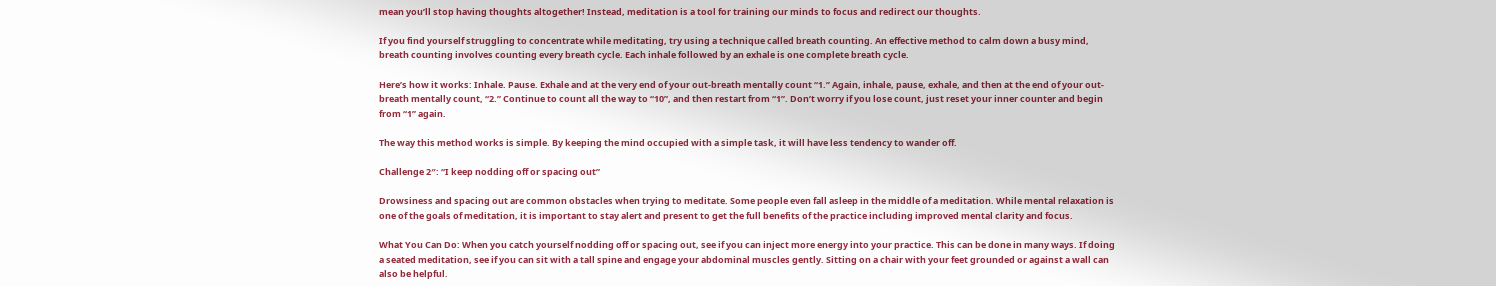mean you’ll stop having thoughts altogether! Instead, meditation is a tool for training our minds to focus and redirect our thoughts.

If you find yourself struggling to concentrate while meditating, try using a technique called breath counting. An effective method to calm down a busy mind, breath counting involves counting every breath cycle. Each inhale followed by an exhale is one complete breath cycle.

Here’s how it works: Inhale. Pause. Exhale and at the very end of your out-breath mentally count “1.” Again, inhale, pause, exhale, and then at the end of your out-breath mentally count, “2.” Continue to count all the way to “10”, and then restart from “1”. Don’t worry if you lose count, just reset your inner counter and begin from “1” again.

The way this method works is simple. By keeping the mind occupied with a simple task, it will have less tendency to wander off.

Challenge 2″: “I keep nodding off or spacing out”

Drowsiness and spacing out are common obstacles when trying to meditate. Some people even fall asleep in the middle of a meditation. While mental relaxation is one of the goals of meditation, it is important to stay alert and present to get the full benefits of the practice including improved mental clarity and focus.

What You Can Do: When you catch yourself nodding off or spacing out, see if you can inject more energy into your practice. This can be done in many ways. If doing a seated meditation, see if you can sit with a tall spine and engage your abdominal muscles gently. Sitting on a chair with your feet grounded or against a wall can also be helpful.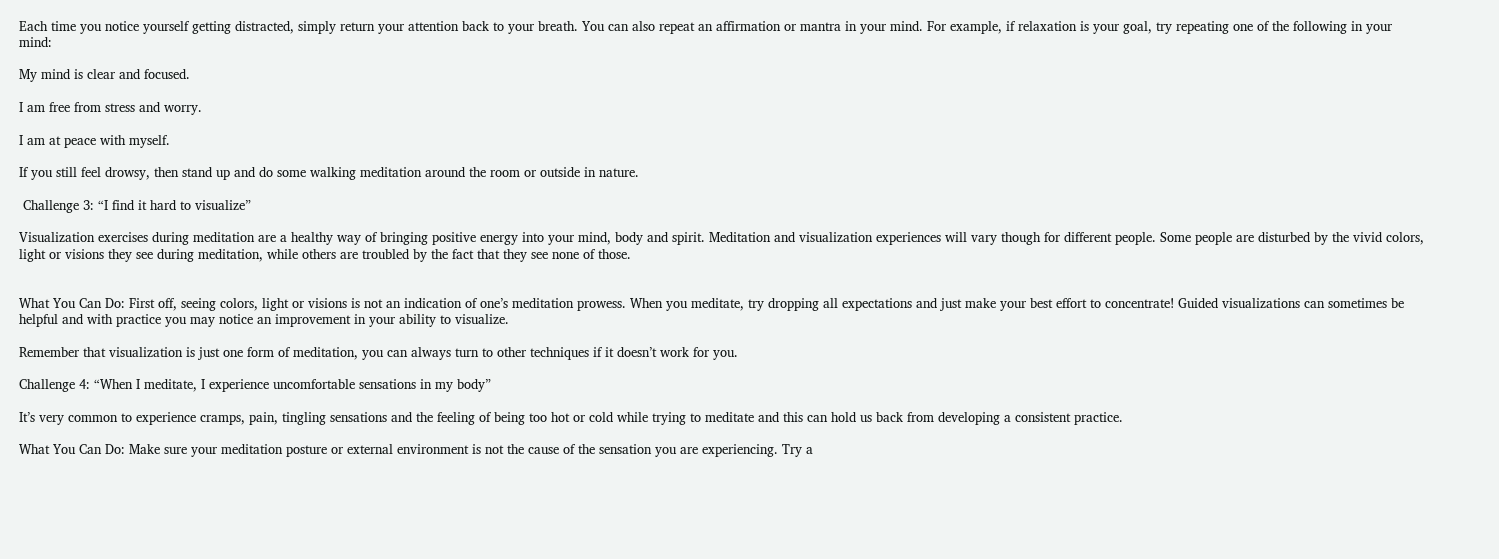Each time you notice yourself getting distracted, simply return your attention back to your breath. You can also repeat an affirmation or mantra in your mind. For example, if relaxation is your goal, try repeating one of the following in your mind:

My mind is clear and focused.

I am free from stress and worry.

I am at peace with myself.

If you still feel drowsy, then stand up and do some walking meditation around the room or outside in nature.

 Challenge 3: “I find it hard to visualize”

Visualization exercises during meditation are a healthy way of bringing positive energy into your mind, body and spirit. Meditation and visualization experiences will vary though for different people. Some people are disturbed by the vivid colors, light or visions they see during meditation, while others are troubled by the fact that they see none of those.


What You Can Do: First off, seeing colors, light or visions is not an indication of one’s meditation prowess. When you meditate, try dropping all expectations and just make your best effort to concentrate! Guided visualizations can sometimes be helpful and with practice you may notice an improvement in your ability to visualize.

Remember that visualization is just one form of meditation, you can always turn to other techniques if it doesn’t work for you.

Challenge 4: “When I meditate, I experience uncomfortable sensations in my body”

It’s very common to experience cramps, pain, tingling sensations and the feeling of being too hot or cold while trying to meditate and this can hold us back from developing a consistent practice.

What You Can Do: Make sure your meditation posture or external environment is not the cause of the sensation you are experiencing. Try a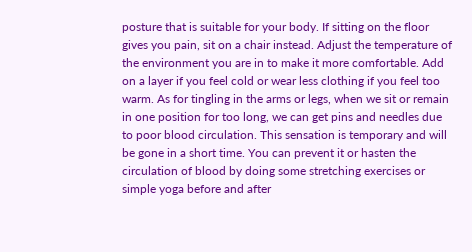posture that is suitable for your body. If sitting on the floor gives you pain, sit on a chair instead. Adjust the temperature of the environment you are in to make it more comfortable. Add on a layer if you feel cold or wear less clothing if you feel too warm. As for tingling in the arms or legs, when we sit or remain in one position for too long, we can get pins and needles due to poor blood circulation. This sensation is temporary and will be gone in a short time. You can prevent it or hasten the circulation of blood by doing some stretching exercises or simple yoga before and after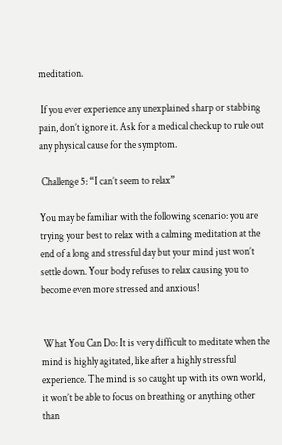meditation.

 If you ever experience any unexplained sharp or stabbing pain, don’t ignore it. Ask for a medical checkup to rule out any physical cause for the symptom.

 Challenge 5: “I can’t seem to relax”

You may be familiar with the following scenario: you are trying your best to relax with a calming meditation at the end of a long and stressful day but your mind just won’t settle down. Your body refuses to relax causing you to become even more stressed and anxious!


 What You Can Do: It is very difficult to meditate when the mind is highly agitated, like after a highly stressful experience. The mind is so caught up with its own world, it won’t be able to focus on breathing or anything other than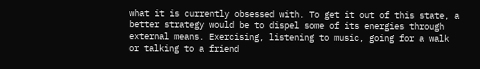what it is currently obsessed with. To get it out of this state, a better strategy would be to dispel some of its energies through external means. Exercising, listening to music, going for a walk or talking to a friend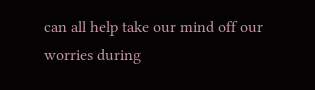can all help take our mind off our worries during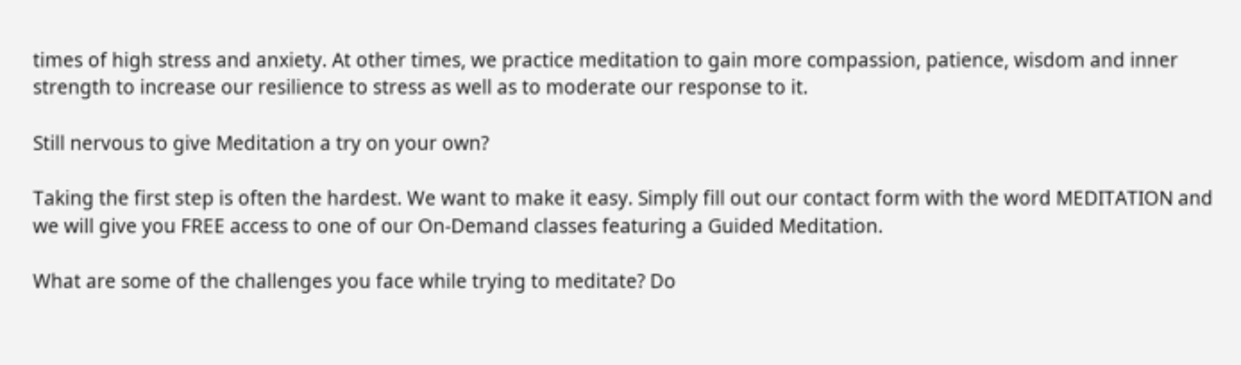times of high stress and anxiety. At other times, we practice meditation to gain more compassion, patience, wisdom and inner strength to increase our resilience to stress as well as to moderate our response to it.

Still nervous to give Meditation a try on your own?

Taking the first step is often the hardest. We want to make it easy. Simply fill out our contact form with the word MEDITATION and we will give you FREE access to one of our On-Demand classes featuring a Guided Meditation.

What are some of the challenges you face while trying to meditate? Do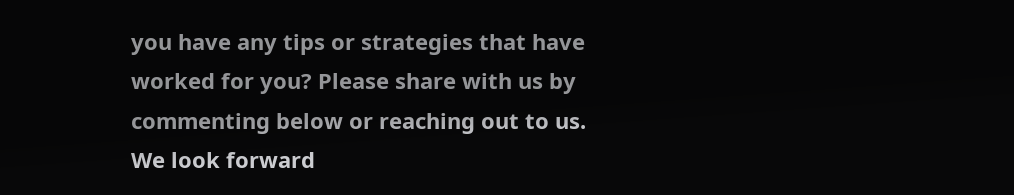you have any tips or strategies that have worked for you? Please share with us by commenting below or reaching out to us. We look forward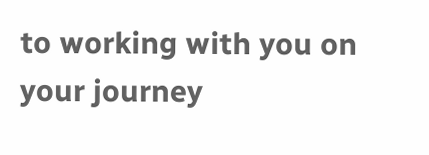to working with you on your journey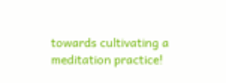towards cultivating a meditation practice!